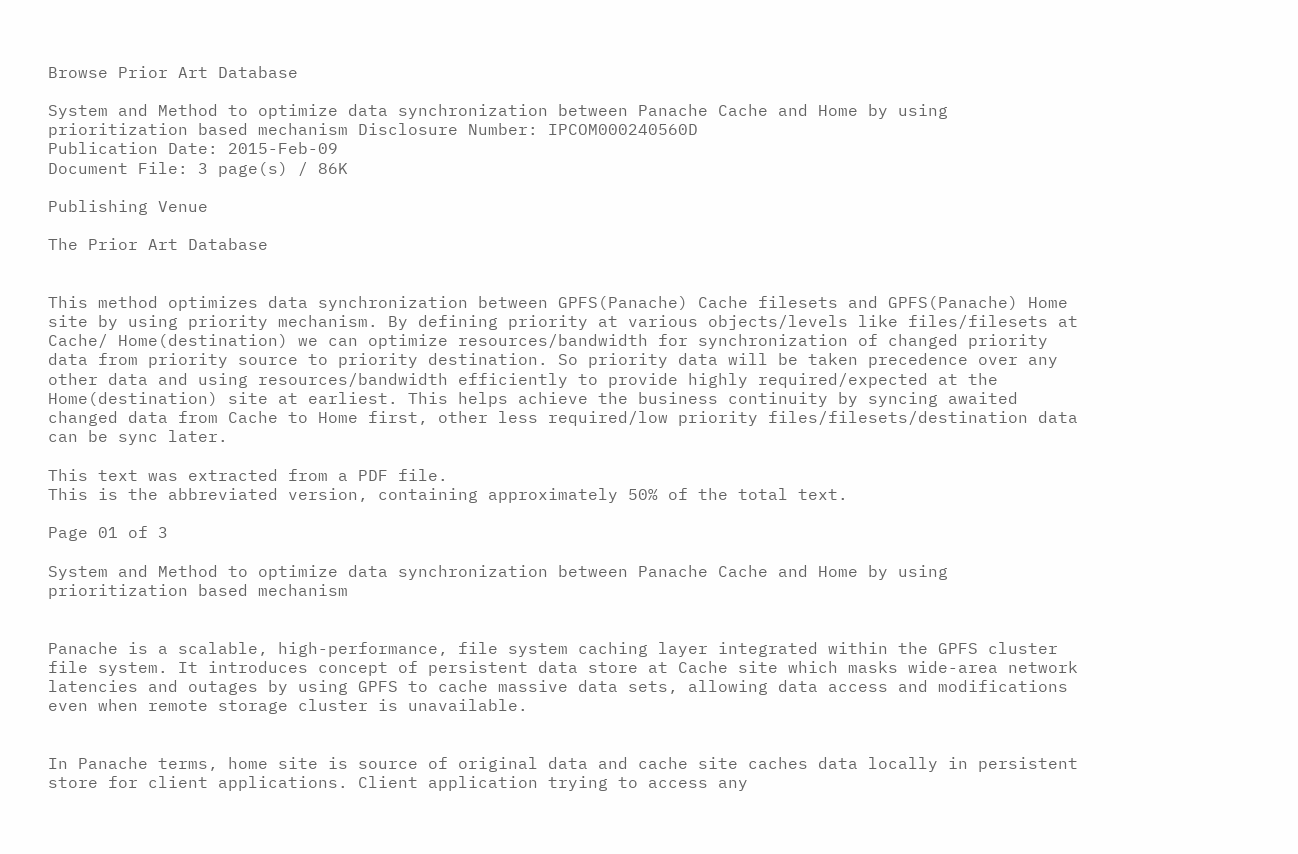Browse Prior Art Database

System and Method to optimize data synchronization between Panache Cache and Home by using prioritization based mechanism Disclosure Number: IPCOM000240560D
Publication Date: 2015-Feb-09
Document File: 3 page(s) / 86K

Publishing Venue

The Prior Art Database


This method optimizes data synchronization between GPFS(Panache) Cache filesets and GPFS(Panache) Home site by using priority mechanism. By defining priority at various objects/levels like files/filesets at Cache/ Home(destination) we can optimize resources/bandwidth for synchronization of changed priority data from priority source to priority destination. So priority data will be taken precedence over any other data and using resources/bandwidth efficiently to provide highly required/expected at the Home(destination) site at earliest. This helps achieve the business continuity by syncing awaited changed data from Cache to Home first, other less required/low priority files/filesets/destination data can be sync later.

This text was extracted from a PDF file.
This is the abbreviated version, containing approximately 50% of the total text.

Page 01 of 3

System and Method to optimize data synchronization between Panache Cache and Home by using prioritization based mechanism


Panache is a scalable, high-performance, file system caching layer integrated within the GPFS cluster file system. It introduces concept of persistent data store at Cache site which masks wide-area network latencies and outages by using GPFS to cache massive data sets, allowing data access and modifications even when remote storage cluster is unavailable.


In Panache terms, home site is source of original data and cache site caches data locally in persistent store for client applications. Client application trying to access any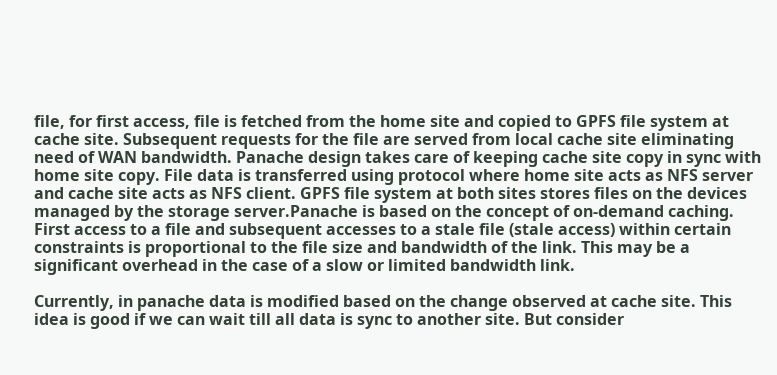file, for first access, file is fetched from the home site and copied to GPFS file system at cache site. Subsequent requests for the file are served from local cache site eliminating need of WAN bandwidth. Panache design takes care of keeping cache site copy in sync with home site copy. File data is transferred using protocol where home site acts as NFS server and cache site acts as NFS client. GPFS file system at both sites stores files on the devices managed by the storage server.Panache is based on the concept of on-demand caching. First access to a file and subsequent accesses to a stale file (stale access) within certain constraints is proportional to the file size and bandwidth of the link. This may be a significant overhead in the case of a slow or limited bandwidth link.

Currently, in panache data is modified based on the change observed at cache site. This idea is good if we can wait till all data is sync to another site. But consider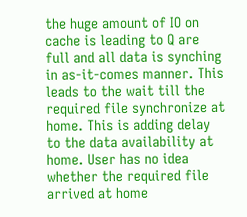the huge amount of IO on cache is leading to Q are full and all data is synching in as-it-comes manner. This leads to the wait till the required file synchronize at home. This is adding delay to the data availability at home. User has no idea whether the required file arrived at home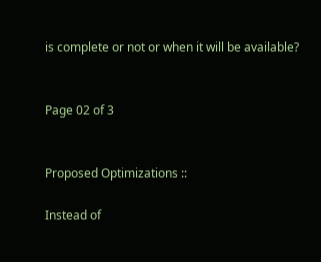is complete or not or when it will be available?


Page 02 of 3


Proposed Optimizations ::

Instead of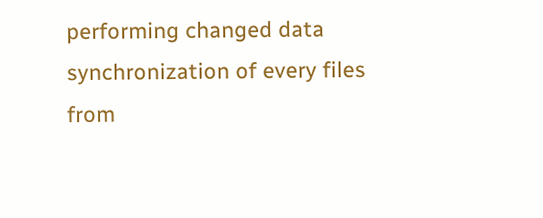performing changed data synchronization of every files from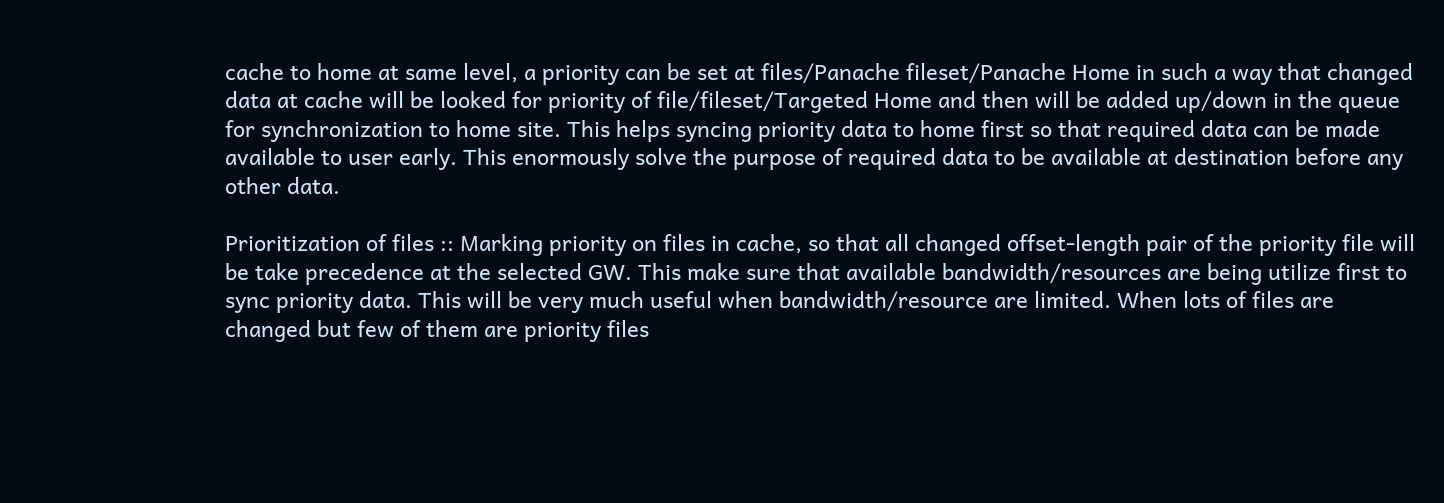cache to home at same level, a priority can be set at files/Panache fileset/Panache Home in such a way that changed data at cache will be looked for priority of file/fileset/Targeted Home and then will be added up/down in the queue for synchronization to home site. This helps syncing priority data to home first so that required data can be made available to user early. This enormously solve the purpose of required data to be available at destination before any other data.

Prioritization of files :: Marking priority on files in cache, so that all changed offset-length pair of the priority file will be take precedence at the selected GW. This make sure that available bandwidth/resources are being utilize first to sync priority data. This will be very much useful when bandwidth/resource are limited. When lots of files are changed but few of them are priority files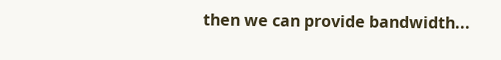then we can provide bandwidth...